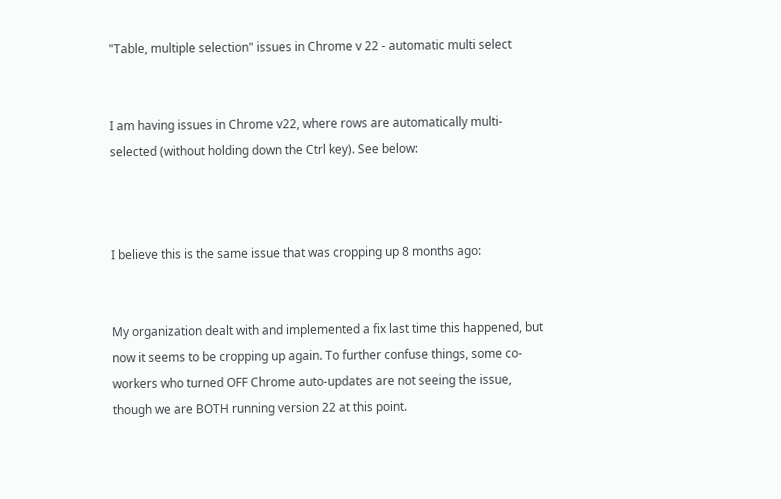"Table, multiple selection" issues in Chrome v 22 - automatic multi select


I am having issues in Chrome v22, where rows are automatically multi-selected (without holding down the Ctrl key). See below:



I believe this is the same issue that was cropping up 8 months ago:


My organization dealt with and implemented a fix last time this happened, but now it seems to be cropping up again. To further confuse things, some co-workers who turned OFF Chrome auto-updates are not seeing the issue, though we are BOTH running version 22 at this point.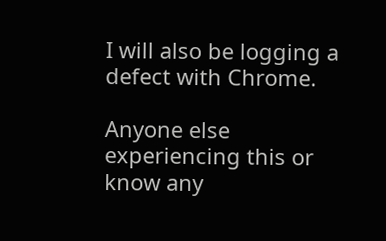I will also be logging a defect with Chrome.

Anyone else experiencing this or know any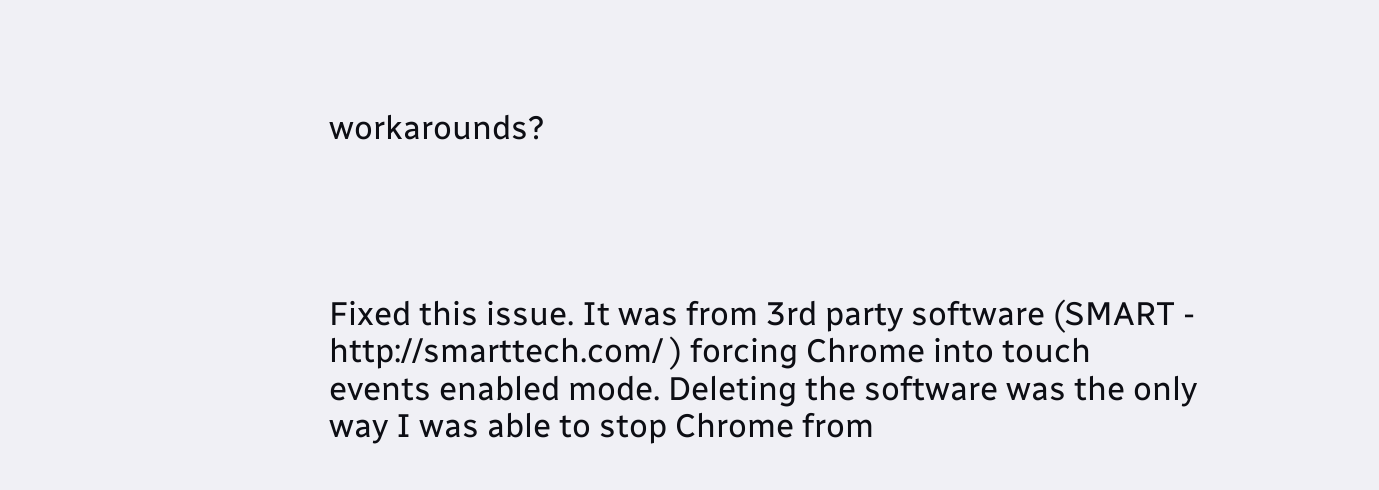workarounds?




Fixed this issue. It was from 3rd party software (SMART - http://smarttech.com/ ) forcing Chrome into touch events enabled mode. Deleting the software was the only way I was able to stop Chrome from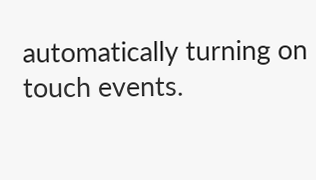automatically turning on touch events.